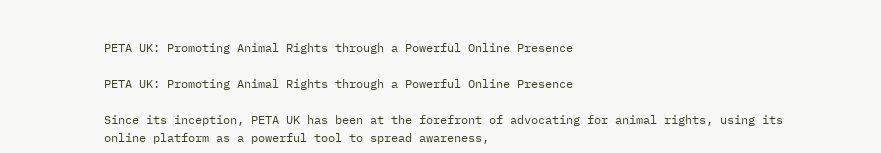PETA UK: Promoting Animal Rights through a Powerful Online Presence

PETA UK: Promoting Animal Rights through a Powerful Online Presence

Since its inception, PETA UK has been at the forefront of advocating for animal rights, using its online platform as a powerful tool to spread awareness,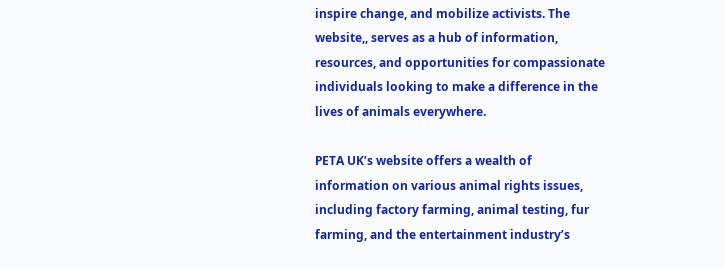inspire change, and mobilize activists. The website,, serves as a hub of information, resources, and opportunities for compassionate individuals looking to make a difference in the lives of animals everywhere.

PETA UK’s website offers a wealth of information on various animal rights issues, including factory farming, animal testing, fur farming, and the entertainment industry’s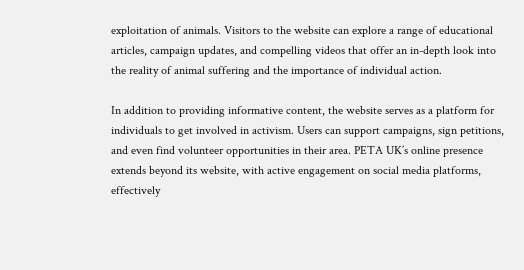exploitation of animals. Visitors to the website can explore a range of educational articles, campaign updates, and compelling videos that offer an in-depth look into the reality of animal suffering and the importance of individual action.

In addition to providing informative content, the website serves as a platform for individuals to get involved in activism. Users can support campaigns, sign petitions, and even find volunteer opportunities in their area. PETA UK’s online presence extends beyond its website, with active engagement on social media platforms, effectively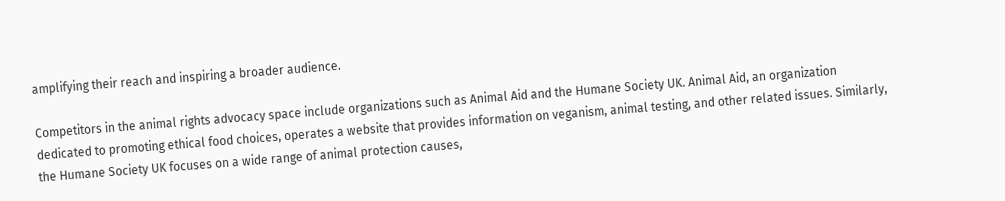amplifying their reach and inspiring a broader audience.

Competitors in the animal rights advocacy space include organizations such as Animal Aid and the Humane Society UK. Animal Aid, an organization dedicated to promoting ethical food choices, operates a website that provides information on veganism, animal testing, and other related issues. Similarly, the Humane Society UK focuses on a wide range of animal protection causes,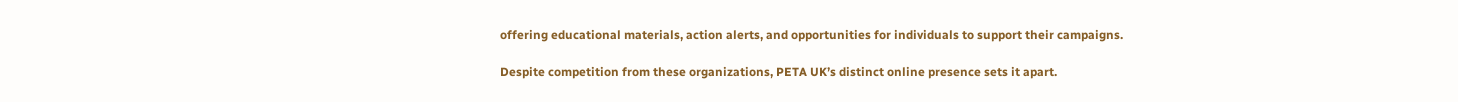offering educational materials, action alerts, and opportunities for individuals to support their campaigns.

Despite competition from these organizations, PETA UK’s distinct online presence sets it apart.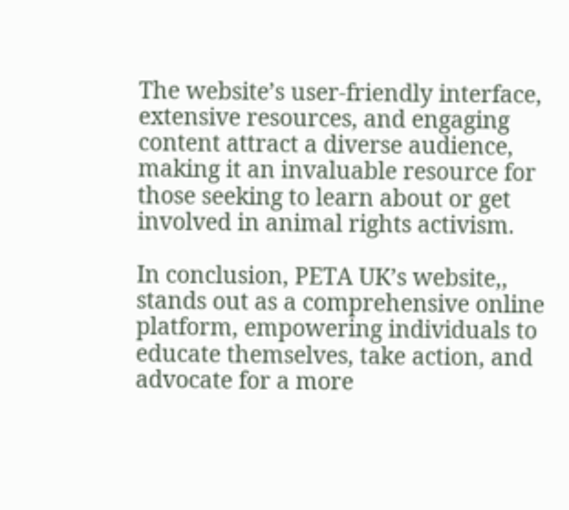The website’s user-friendly interface, extensive resources, and engaging content attract a diverse audience, making it an invaluable resource for those seeking to learn about or get involved in animal rights activism.

In conclusion, PETA UK’s website,, stands out as a comprehensive online platform, empowering individuals to educate themselves, take action, and advocate for a more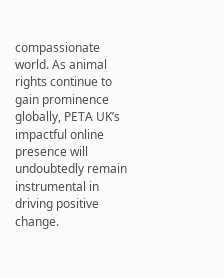compassionate world. As animal rights continue to gain prominence globally, PETA UK’s impactful online presence will undoubtedly remain instrumental in driving positive change.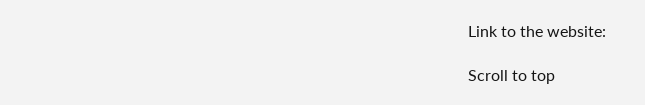Link to the website:

Scroll to top